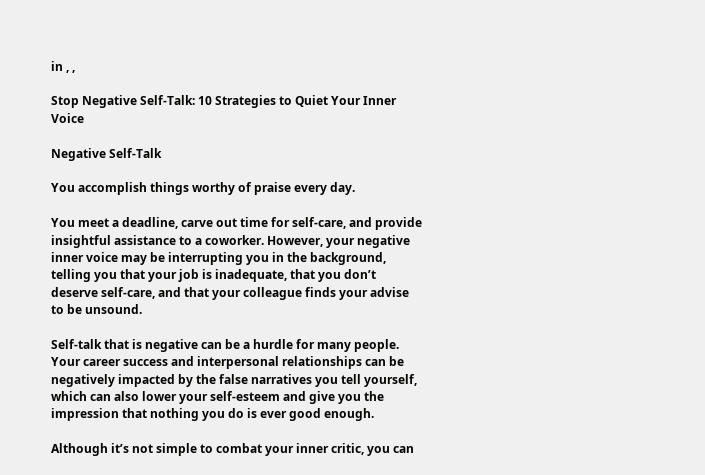in , ,

Stop Negative Self-Talk: 10 Strategies to Quiet Your Inner Voice

Negative Self-Talk

You accomplish things worthy of praise every day.

You meet a deadline, carve out time for self-care, and provide insightful assistance to a coworker. However, your negative inner voice may be interrupting you in the background, telling you that your job is inadequate, that you don’t deserve self-care, and that your colleague finds your advise to be unsound.

Self-talk that is negative can be a hurdle for many people. Your career success and interpersonal relationships can be negatively impacted by the false narratives you tell yourself, which can also lower your self-esteem and give you the impression that nothing you do is ever good enough.

Although it’s not simple to combat your inner critic, you can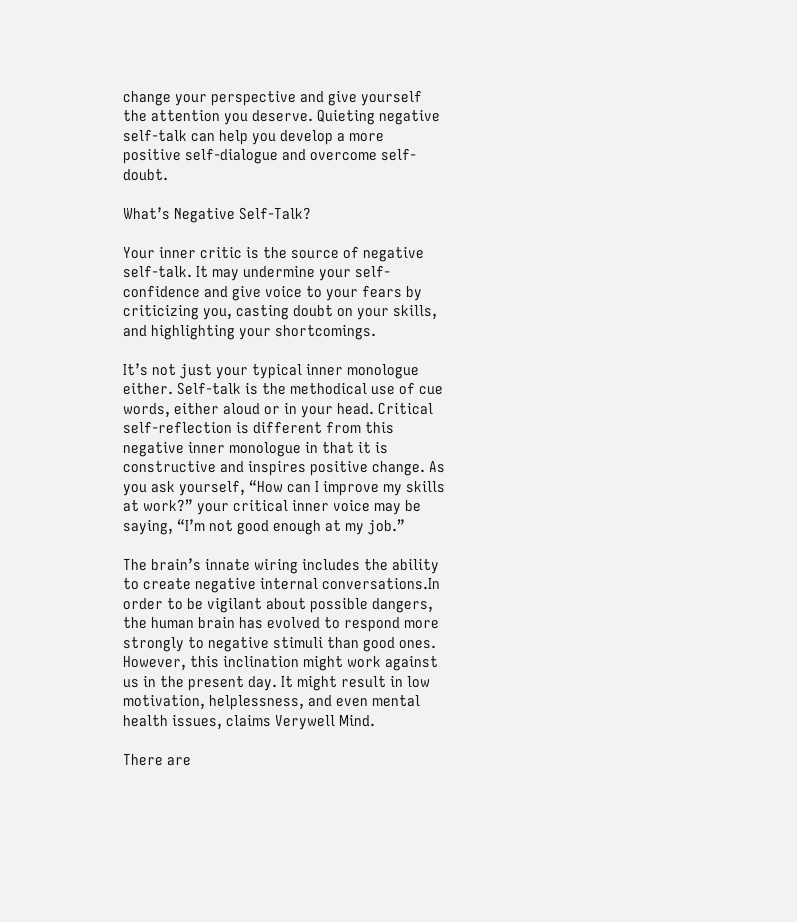change your perspective and give yourself the attention you deserve. Quieting negative self-talk can help you develop a more positive self-dialogue and overcome self-doubt.

What’s Negative Self-Talk?

Your inner critic is the source of negative self-talk. It may undermine your self-confidence and give voice to your fears by criticizing you, casting doubt on your skills, and highlighting your shortcomings.

It’s not just your typical inner monologue either. Self-talk is the methodical use of cue words, either aloud or in your head. Critical self-reflection is different from this negative inner monologue in that it is constructive and inspires positive change. As you ask yourself, “How can I improve my skills at work?” your critical inner voice may be saying, “I’m not good enough at my job.”

The brain’s innate wiring includes the ability to create negative internal conversations.In order to be vigilant about possible dangers, the human brain has evolved to respond more strongly to negative stimuli than good ones. However, this inclination might work against us in the present day. It might result in low motivation, helplessness, and even mental health issues, claims Verywell Mind.

There are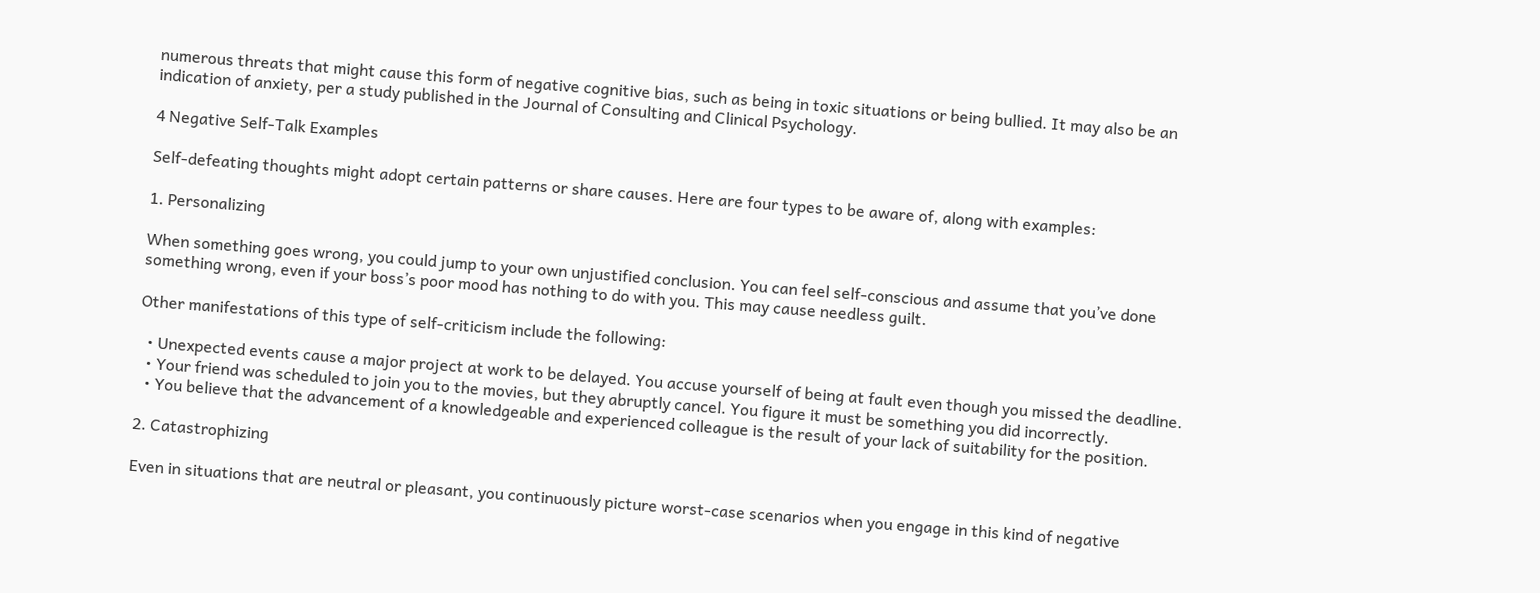numerous threats that might cause this form of negative cognitive bias, such as being in toxic situations or being bullied. It may also be an indication of anxiety, per a study published in the Journal of Consulting and Clinical Psychology.

4 Negative Self-Talk Examples

Self-defeating thoughts might adopt certain patterns or share causes. Here are four types to be aware of, along with examples:

1. Personalizing

When something goes wrong, you could jump to your own unjustified conclusion. You can feel self-conscious and assume that you’ve done something wrong, even if your boss’s poor mood has nothing to do with you. This may cause needless guilt.

Other manifestations of this type of self-criticism include the following:

  • Unexpected events cause a major project at work to be delayed. You accuse yourself of being at fault even though you missed the deadline.
  • Your friend was scheduled to join you to the movies, but they abruptly cancel. You figure it must be something you did incorrectly.
  • You believe that the advancement of a knowledgeable and experienced colleague is the result of your lack of suitability for the position.

2. Catastrophizing

Even in situations that are neutral or pleasant, you continuously picture worst-case scenarios when you engage in this kind of negative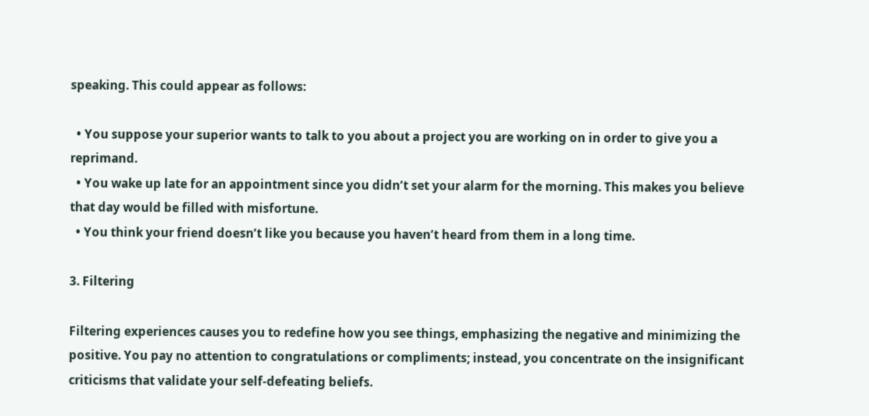speaking. This could appear as follows:

  • You suppose your superior wants to talk to you about a project you are working on in order to give you a reprimand.
  • You wake up late for an appointment since you didn’t set your alarm for the morning. This makes you believe that day would be filled with misfortune.
  • You think your friend doesn’t like you because you haven’t heard from them in a long time.

3. Filtering

Filtering experiences causes you to redefine how you see things, emphasizing the negative and minimizing the positive. You pay no attention to congratulations or compliments; instead, you concentrate on the insignificant criticisms that validate your self-defeating beliefs.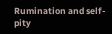Rumination and self-pity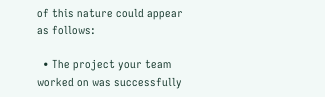of this nature could appear as follows:

  • The project your team worked on was successfully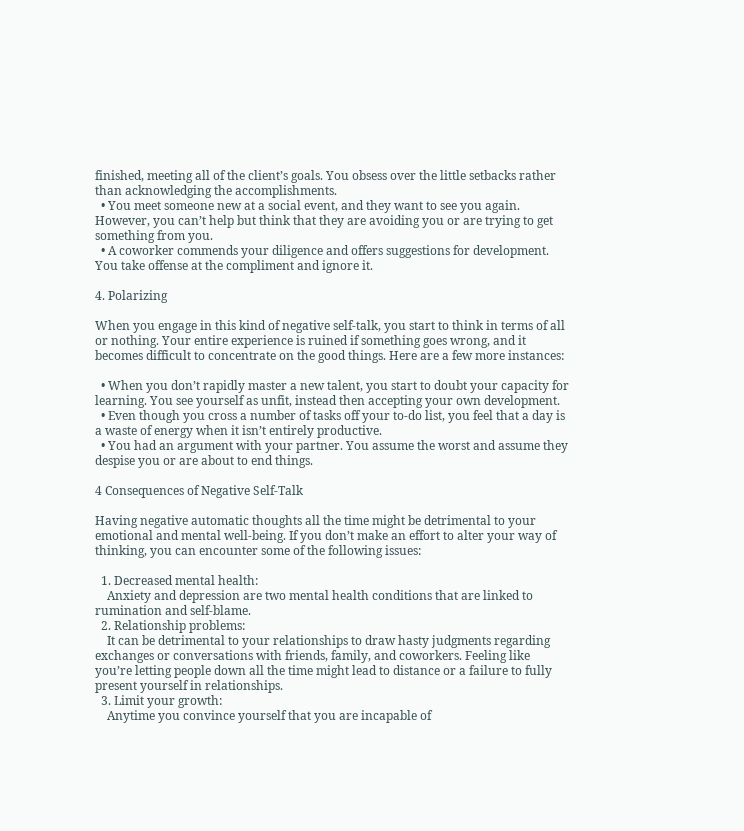finished, meeting all of the client’s goals. You obsess over the little setbacks rather than acknowledging the accomplishments.
  • You meet someone new at a social event, and they want to see you again. However, you can’t help but think that they are avoiding you or are trying to get something from you.
  • A coworker commends your diligence and offers suggestions for development. You take offense at the compliment and ignore it.

4. Polarizing

When you engage in this kind of negative self-talk, you start to think in terms of all or nothing. Your entire experience is ruined if something goes wrong, and it becomes difficult to concentrate on the good things. Here are a few more instances:

  • When you don’t rapidly master a new talent, you start to doubt your capacity for learning. You see yourself as unfit, instead then accepting your own development.
  • Even though you cross a number of tasks off your to-do list, you feel that a day is a waste of energy when it isn’t entirely productive.
  • You had an argument with your partner. You assume the worst and assume they despise you or are about to end things.

4 Consequences of Negative Self-Talk

Having negative automatic thoughts all the time might be detrimental to your emotional and mental well-being. If you don’t make an effort to alter your way of thinking, you can encounter some of the following issues:

  1. Decreased mental health:
    Anxiety and depression are two mental health conditions that are linked to rumination and self-blame.
  2. Relationship problems:
    It can be detrimental to your relationships to draw hasty judgments regarding exchanges or conversations with friends, family, and coworkers. Feeling like you’re letting people down all the time might lead to distance or a failure to fully present yourself in relationships.
  3. Limit your growth:
    Anytime you convince yourself that you are incapable of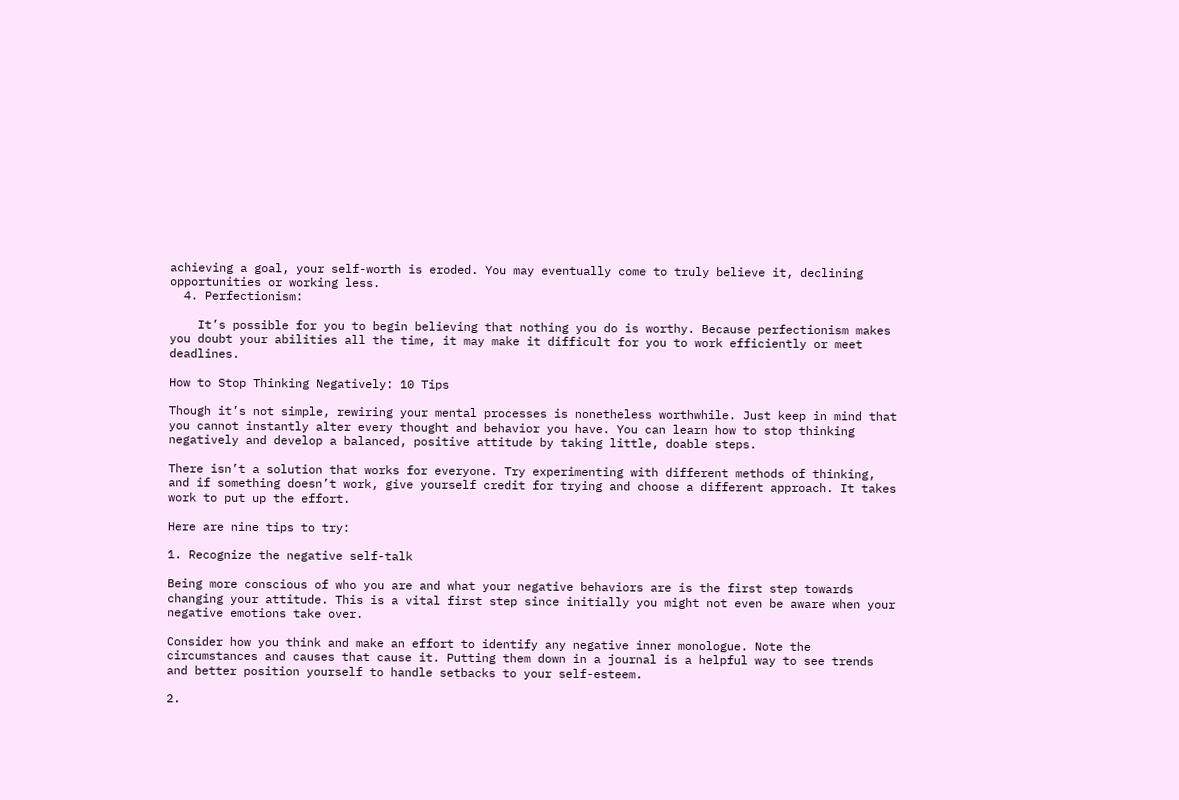achieving a goal, your self-worth is eroded. You may eventually come to truly believe it, declining opportunities or working less.
  4. Perfectionism:

    It’s possible for you to begin believing that nothing you do is worthy. Because perfectionism makes you doubt your abilities all the time, it may make it difficult for you to work efficiently or meet deadlines.

How to Stop Thinking Negatively: 10 Tips

Though it’s not simple, rewiring your mental processes is nonetheless worthwhile. Just keep in mind that you cannot instantly alter every thought and behavior you have. You can learn how to stop thinking negatively and develop a balanced, positive attitude by taking little, doable steps.

There isn’t a solution that works for everyone. Try experimenting with different methods of thinking, and if something doesn’t work, give yourself credit for trying and choose a different approach. It takes work to put up the effort.

Here are nine tips to try:

1. Recognize the negative self-talk

Being more conscious of who you are and what your negative behaviors are is the first step towards changing your attitude. This is a vital first step since initially you might not even be aware when your negative emotions take over.

Consider how you think and make an effort to identify any negative inner monologue. Note the circumstances and causes that cause it. Putting them down in a journal is a helpful way to see trends and better position yourself to handle setbacks to your self-esteem.

2.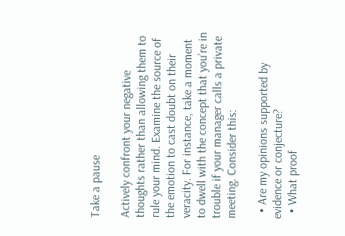Take a pause

Actively confront your negative thoughts rather than allowing them to rule your mind. Examine the source of the emotion to cast doubt on their veracity. For instance, take a moment to dwell with the concept that you’re in trouble if your manager calls a private meeting. Consider this:

  • Are my opinions supported by evidence or conjecture?
  • What proof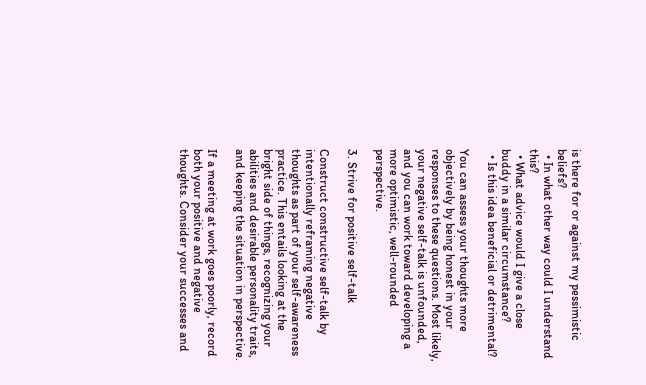is there for or against my pessimistic beliefs?
  • In what other way could I understand this?
  • What advice would I give a close buddy in a similar circumstance?
  • Is this idea beneficial or detrimental?

You can assess your thoughts more objectively by being honest in your responses to these questions. Most likely, your negative self-talk is unfounded, and you can work toward developing a more optimistic, well-rounded perspective.

3. Strive for positive self-talk

Construct constructive self-talk by intentionally reframing negative thoughts as part of your self-awareness practice. This entails looking at the bright side of things, recognizing your abilities and desirable personality traits, and keeping the situation in perspective.

If a meeting at work goes poorly, record both your positive and negative thoughts. Consider your successes and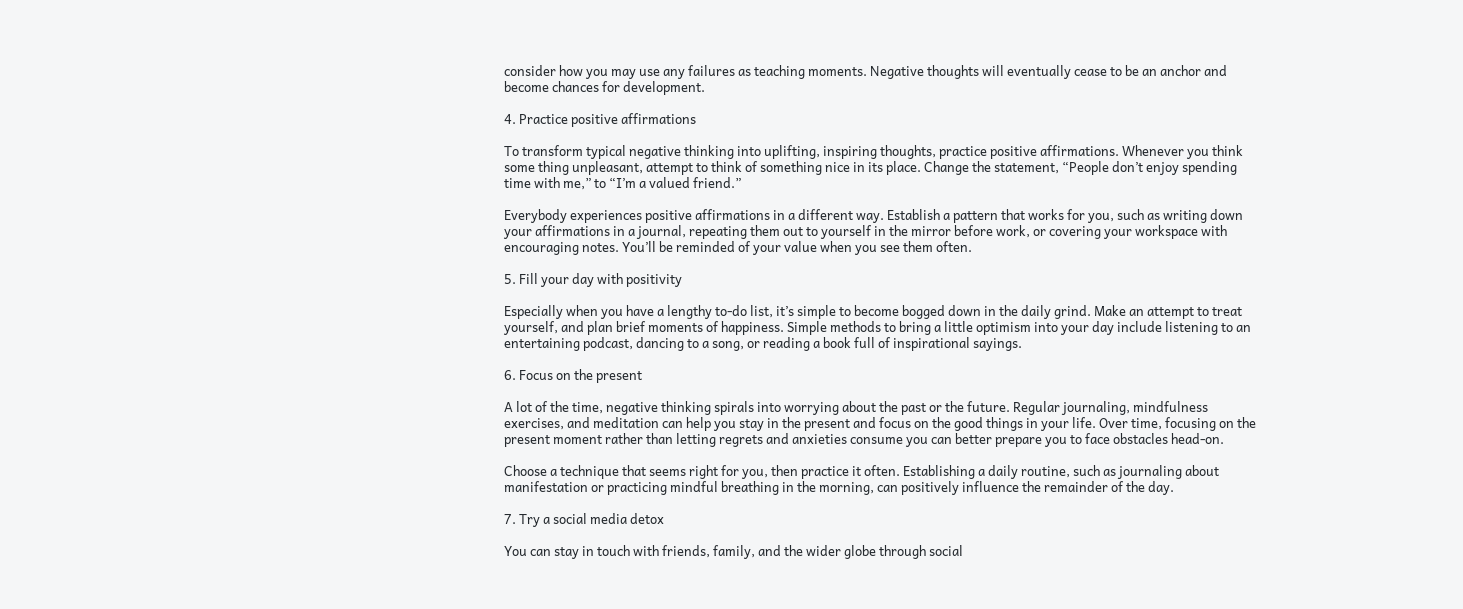consider how you may use any failures as teaching moments. Negative thoughts will eventually cease to be an anchor and become chances for development.

4. Practice positive affirmations

To transform typical negative thinking into uplifting, inspiring thoughts, practice positive affirmations. Whenever you think some thing unpleasant, attempt to think of something nice in its place. Change the statement, “People don’t enjoy spending time with me,” to “I’m a valued friend.”

Everybody experiences positive affirmations in a different way. Establish a pattern that works for you, such as writing down your affirmations in a journal, repeating them out to yourself in the mirror before work, or covering your workspace with encouraging notes. You’ll be reminded of your value when you see them often.

5. Fill your day with positivity

Especially when you have a lengthy to-do list, it’s simple to become bogged down in the daily grind. Make an attempt to treat yourself, and plan brief moments of happiness. Simple methods to bring a little optimism into your day include listening to an entertaining podcast, dancing to a song, or reading a book full of inspirational sayings.

6. Focus on the present

A lot of the time, negative thinking spirals into worrying about the past or the future. Regular journaling, mindfulness exercises, and meditation can help you stay in the present and focus on the good things in your life. Over time, focusing on the present moment rather than letting regrets and anxieties consume you can better prepare you to face obstacles head-on.

Choose a technique that seems right for you, then practice it often. Establishing a daily routine, such as journaling about manifestation or practicing mindful breathing in the morning, can positively influence the remainder of the day.

7. Try a social media detox

You can stay in touch with friends, family, and the wider globe through social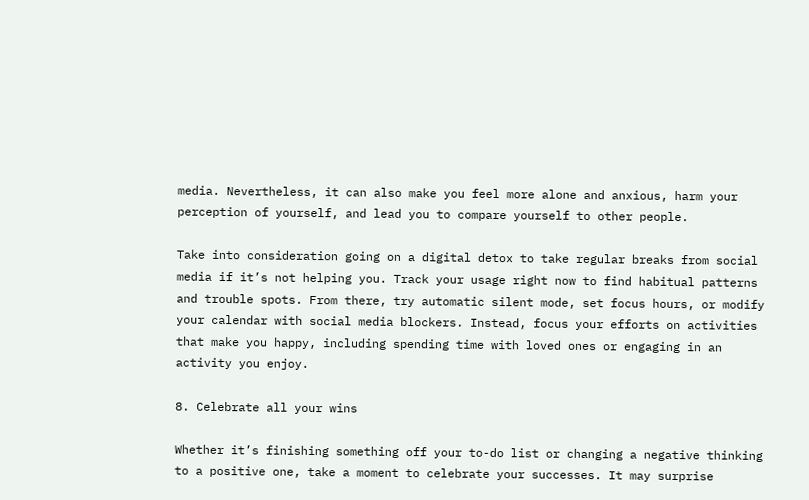media. Nevertheless, it can also make you feel more alone and anxious, harm your perception of yourself, and lead you to compare yourself to other people.

Take into consideration going on a digital detox to take regular breaks from social media if it’s not helping you. Track your usage right now to find habitual patterns and trouble spots. From there, try automatic silent mode, set focus hours, or modify your calendar with social media blockers. Instead, focus your efforts on activities that make you happy, including spending time with loved ones or engaging in an activity you enjoy.

8. Celebrate all your wins

Whether it’s finishing something off your to-do list or changing a negative thinking to a positive one, take a moment to celebrate your successes. It may surprise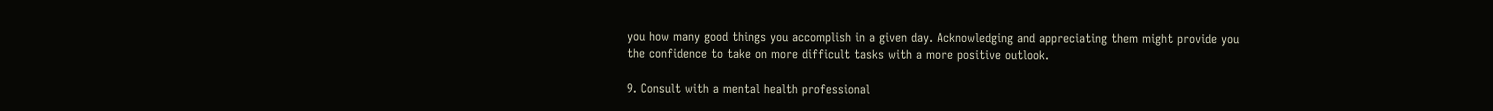you how many good things you accomplish in a given day. Acknowledging and appreciating them might provide you the confidence to take on more difficult tasks with a more positive outlook.

9. Consult with a mental health professional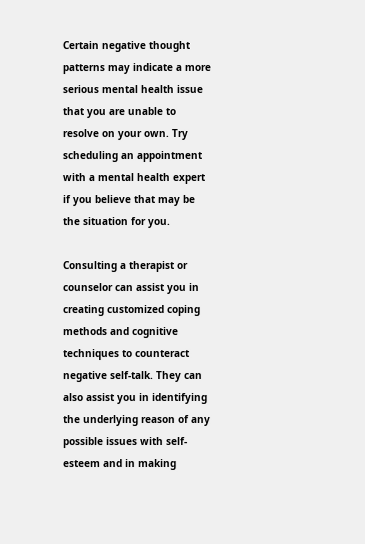Certain negative thought patterns may indicate a more serious mental health issue that you are unable to resolve on your own. Try scheduling an appointment with a mental health expert if you believe that may be the situation for you.

Consulting a therapist or counselor can assist you in creating customized coping methods and cognitive techniques to counteract negative self-talk. They can also assist you in identifying the underlying reason of any possible issues with self-esteem and in making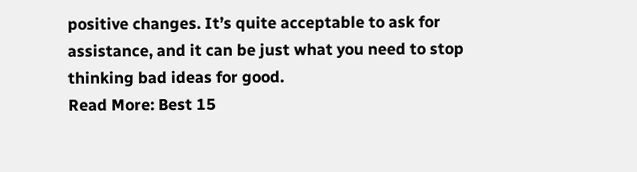positive changes. It’s quite acceptable to ask for assistance, and it can be just what you need to stop thinking bad ideas for good.
Read More: Best 15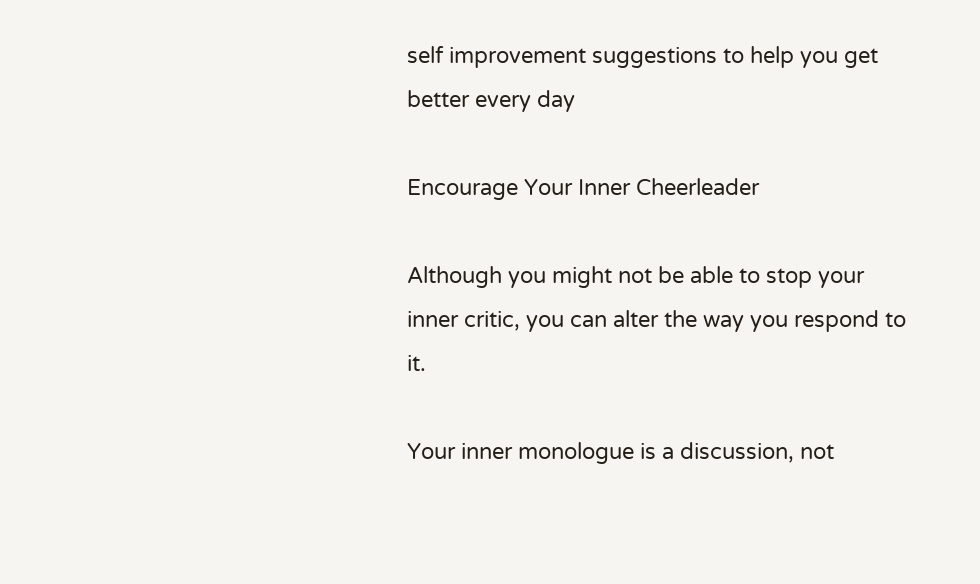self improvement suggestions to help you get better every day

Encourage Your Inner Cheerleader

Although you might not be able to stop your inner critic, you can alter the way you respond to it.

Your inner monologue is a discussion, not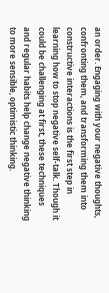an order. Engaging with your negative thoughts, confronting them, and transforming them into constructive interactions is the first step in learning how to stop negative self-talk. Though it could be challenging at first, these techniques and regular habits help change negative thinking to more sensible, optimistic thinking.